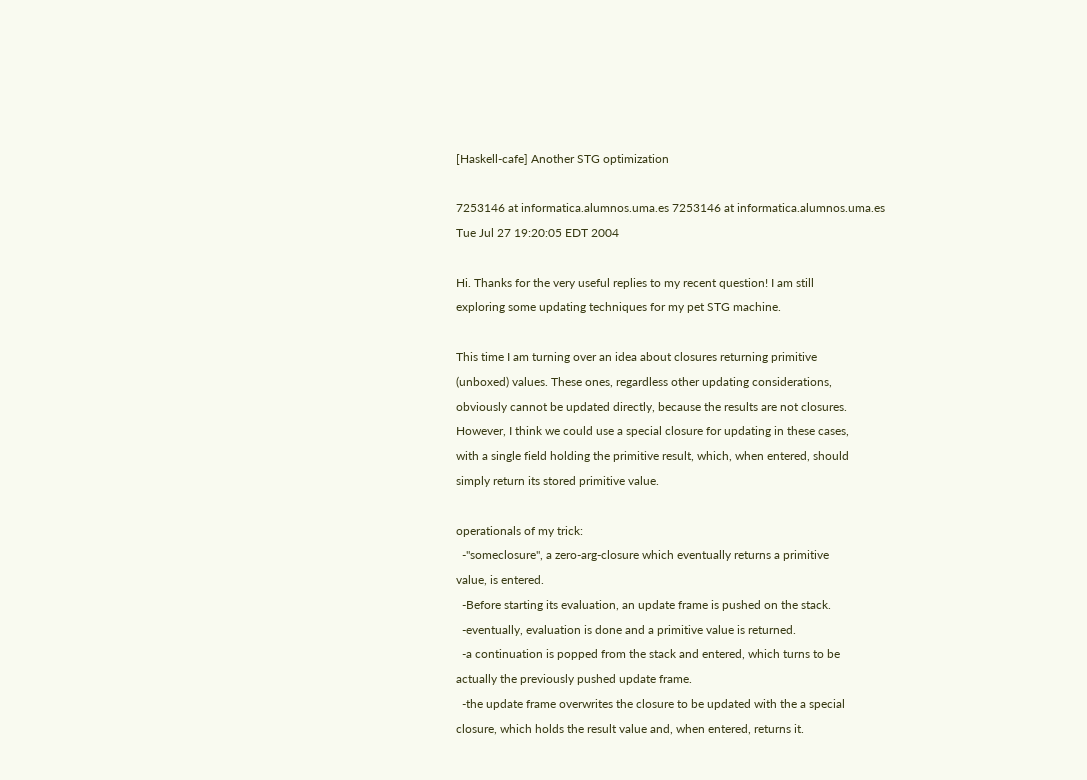[Haskell-cafe] Another STG optimization

7253146 at informatica.alumnos.uma.es 7253146 at informatica.alumnos.uma.es
Tue Jul 27 19:20:05 EDT 2004

Hi. Thanks for the very useful replies to my recent question! I am still
exploring some updating techniques for my pet STG machine.

This time I am turning over an idea about closures returning primitive
(unboxed) values. These ones, regardless other updating considerations,
obviously cannot be updated directly, because the results are not closures.
However, I think we could use a special closure for updating in these cases,
with a single field holding the primitive result, which, when entered, should
simply return its stored primitive value.

operationals of my trick:
  -"someclosure", a zero-arg-closure which eventually returns a primitive
value, is entered.
  -Before starting its evaluation, an update frame is pushed on the stack.
  -eventually, evaluation is done and a primitive value is returned.
  -a continuation is popped from the stack and entered, which turns to be
actually the previously pushed update frame.
  -the update frame overwrites the closure to be updated with the a special
closure, which holds the result value and, when entered, returns it.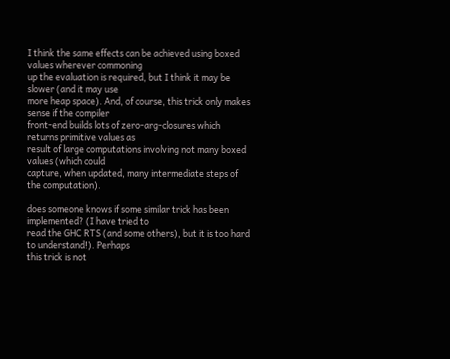I think the same effects can be achieved using boxed values wherever commoning
up the evaluation is required, but I think it may be slower (and it may use
more heap space). And, of course, this trick only makes sense if the compiler
front-end builds lots of zero-arg-closures which returns primitive values as
result of large computations involving not many boxed  values (which could
capture, when updated, many intermediate steps of the computation).

does someone knows if some similar trick has been implemented? (I have tried to
read the GHC RTS (and some others), but it is too hard to understand!). Perhaps
this trick is not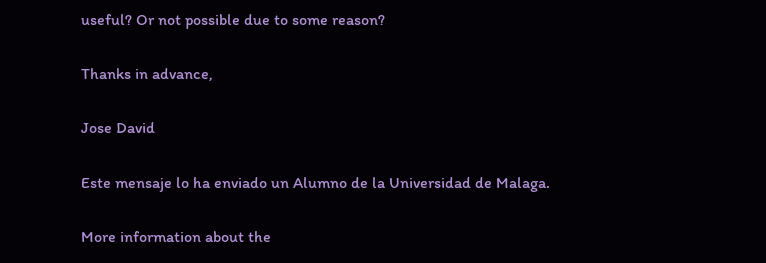useful? Or not possible due to some reason?

Thanks in advance,

Jose David

Este mensaje lo ha enviado un Alumno de la Universidad de Malaga.

More information about the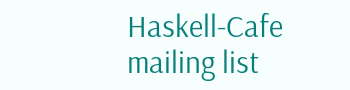Haskell-Cafe mailing list